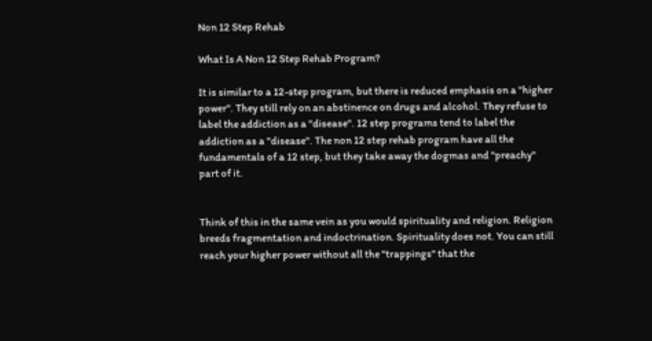Non 12 Step Rehab

What Is A Non 12 Step Rehab Program?

It is similar to a 12-step program, but there is reduced emphasis on a "higher power". They still rely on an abstinence on drugs and alcohol. They refuse to label the addiction as a "disease". 12 step programs tend to label the addiction as a "disease". The non 12 step rehab program have all the fundamentals of a 12 step, but they take away the dogmas and "preachy" part of it.


Think of this in the same vein as you would spirituality and religion. Religion breeds fragmentation and indoctrination. Spirituality does not. You can still reach your higher power without all the "trappings" that the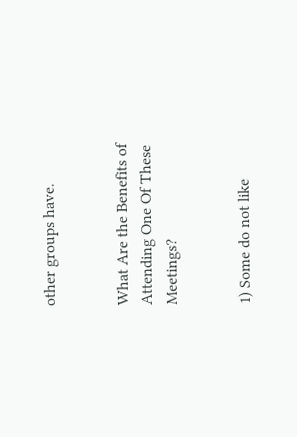other groups have.


What Are the Benefits of Attending One Of These Meetings?


1) Some do not like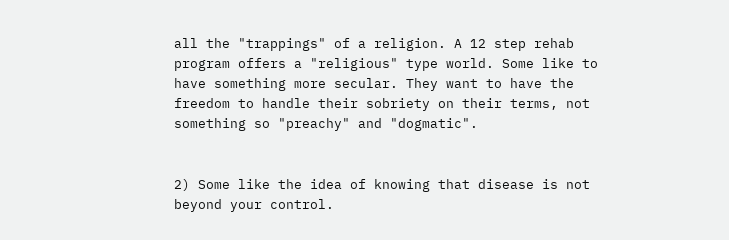all the "trappings" of a religion. A 12 step rehab program offers a "religious" type world. Some like to have something more secular. They want to have the freedom to handle their sobriety on their terms, not something so "preachy" and "dogmatic".


2) Some like the idea of knowing that disease is not beyond your control.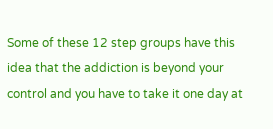Some of these 12 step groups have this idea that the addiction is beyond your control and you have to take it one day at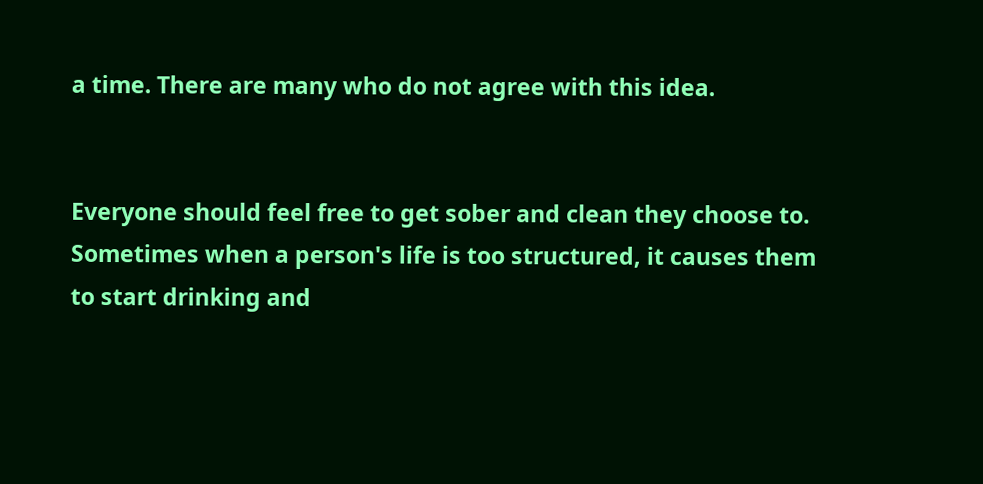a time. There are many who do not agree with this idea.


Everyone should feel free to get sober and clean they choose to. Sometimes when a person's life is too structured, it causes them to start drinking and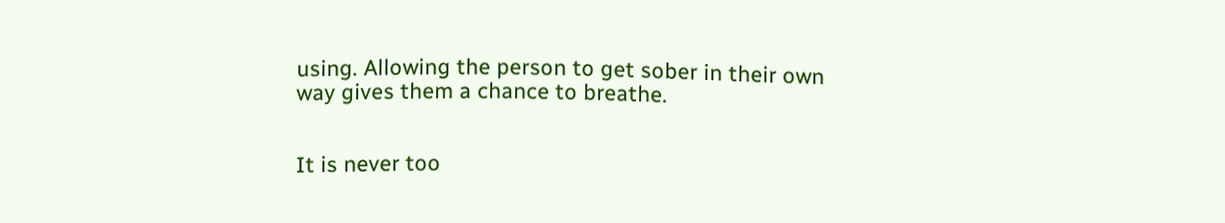using. Allowing the person to get sober in their own way gives them a chance to breathe.


It is never too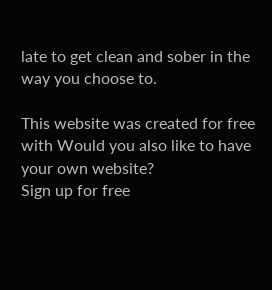late to get clean and sober in the way you choose to.

This website was created for free with Would you also like to have your own website?
Sign up for free